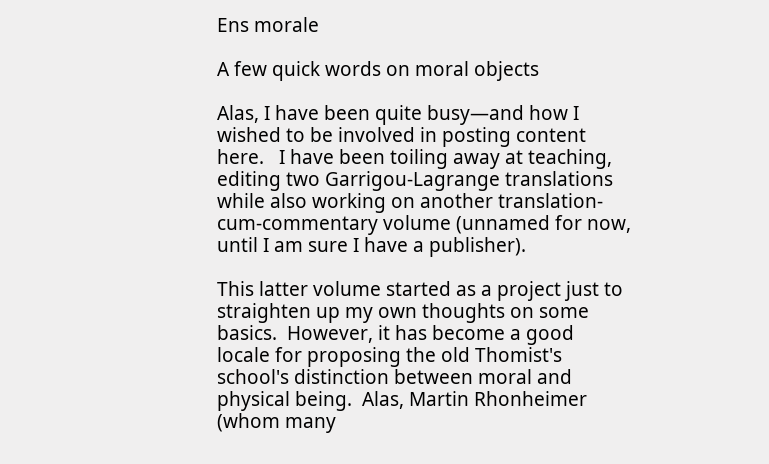Ens morale

A few quick words on moral objects

Alas, I have been quite busy—and how I wished to be involved in posting content here.   I have been toiling away at teaching, editing two Garrigou-Lagrange translations while also working on another translation-cum-commentary volume (unnamed for now, until I am sure I have a publisher).

This latter volume started as a project just to straighten up my own thoughts on some basics.  However, it has become a good locale for proposing the old Thomist's school's distinction between moral and physical being.  Alas, Martin Rhonheimer (whom many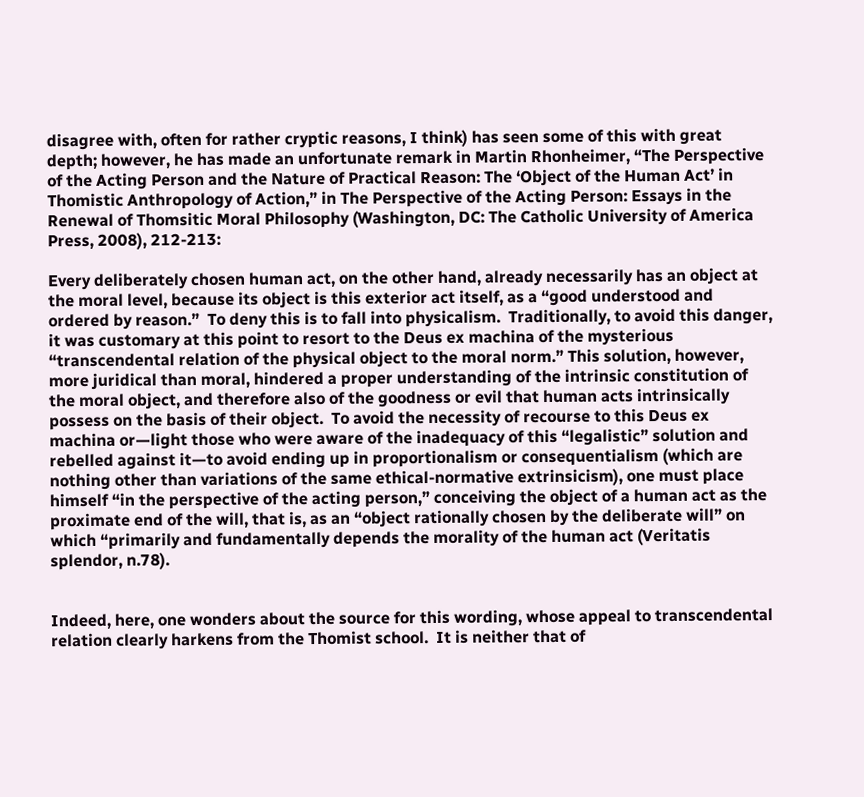disagree with, often for rather cryptic reasons, I think) has seen some of this with great depth; however, he has made an unfortunate remark in Martin Rhonheimer, “The Perspective of the Acting Person and the Nature of Practical Reason: The ‘Object of the Human Act’ in Thomistic Anthropology of Action,” in The Perspective of the Acting Person: Essays in the Renewal of Thomsitic Moral Philosophy (Washington, DC: The Catholic University of America Press, 2008), 212-213:

Every deliberately chosen human act, on the other hand, already necessarily has an object at the moral level, because its object is this exterior act itself, as a “good understood and ordered by reason.”  To deny this is to fall into physicalism.  Traditionally, to avoid this danger, it was customary at this point to resort to the Deus ex machina of the mysterious “transcendental relation of the physical object to the moral norm.” This solution, however, more juridical than moral, hindered a proper understanding of the intrinsic constitution of the moral object, and therefore also of the goodness or evil that human acts intrinsically possess on the basis of their object.  To avoid the necessity of recourse to this Deus ex machina or—light those who were aware of the inadequacy of this “legalistic” solution and rebelled against it—to avoid ending up in proportionalism or consequentialism (which are nothing other than variations of the same ethical-normative extrinsicism), one must place himself “in the perspective of the acting person,” conceiving the object of a human act as the proximate end of the will, that is, as an “object rationally chosen by the deliberate will” on which “primarily and fundamentally depends the morality of the human act (Veritatis splendor, n.78).


Indeed, here, one wonders about the source for this wording, whose appeal to transcendental relation clearly harkens from the Thomist school.  It is neither that of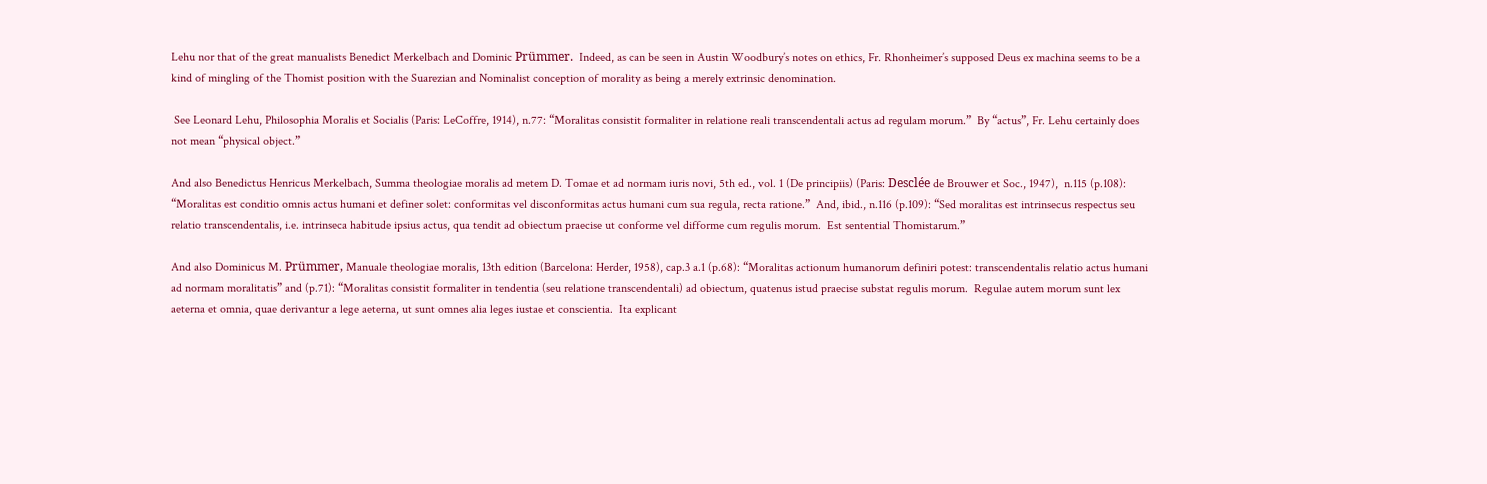Lehu nor that of the great manualists Benedict Merkelbach and Dominic Prümmer.  Indeed, as can be seen in Austin Woodbury’s notes on ethics, Fr. Rhonheimer’s supposed Deus ex machina seems to be a kind of mingling of the Thomist position with the Suarezian and Nominalist conception of morality as being a merely extrinsic denomination.

 See Leonard Lehu, Philosophia Moralis et Socialis (Paris: LeCoffre, 1914), n.77: “Moralitas consistit formaliter in relatione reali transcendentali actus ad regulam morum.”  By “actus”, Fr. Lehu certainly does not mean “physical object.”

And also Benedictus Henricus Merkelbach, Summa theologiae moralis ad metem D. Tomae et ad normam iuris novi, 5th ed., vol. 1 (De principiis) (Paris: Desclée de Brouwer et Soc., 1947),  n.115 (p.108): “Moralitas est conditio omnis actus humani et definer solet: conformitas vel disconformitas actus humani cum sua regula, recta ratione.”  And, ibid., n.116 (p.109): “Sed moralitas est intrinsecus respectus seu relatio transcendentalis, i.e. intrinseca habitude ipsius actus, qua tendit ad obiectum praecise ut conforme vel difforme cum regulis morum.  Est sentential Thomistarum.”

And also Dominicus M. Prümmer, Manuale theologiae moralis, 13th edition (Barcelona: Herder, 1958), cap.3 a.1 (p.68): “Moralitas actionum humanorum definiri potest: transcendentalis relatio actus humani ad normam moralitatis” and (p.71): “Moralitas consistit formaliter in tendentia (seu relatione transcendentali) ad obiectum, quatenus istud praecise substat regulis morum.  Regulae autem morum sunt lex aeterna et omnia, quae derivantur a lege aeterna, ut sunt omnes alia leges iustae et conscientia.  Ita explicant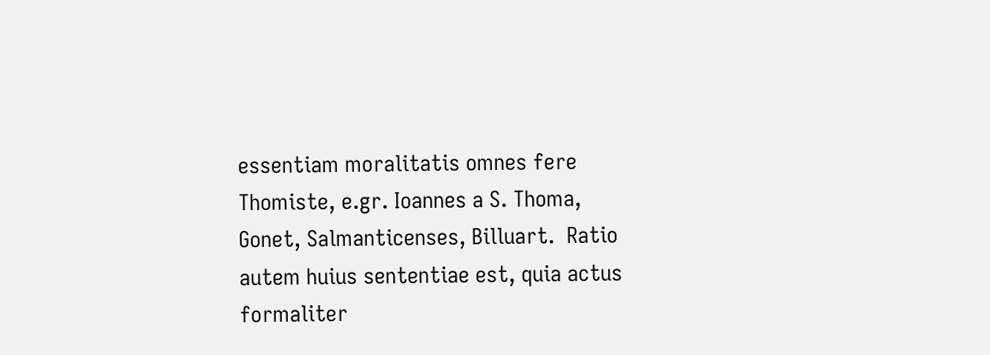essentiam moralitatis omnes fere Thomiste, e.gr. Ioannes a S. Thoma, Gonet, Salmanticenses, Billuart.  Ratio autem huius sententiae est, quia actus formaliter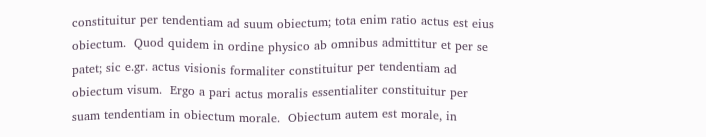constituitur per tendentiam ad suum obiectum; tota enim ratio actus est eius obiectum.  Quod quidem in ordine physico ab omnibus admittitur et per se patet; sic e.gr. actus visionis formaliter constituitur per tendentiam ad obiectum visum.  Ergo a pari actus moralis essentialiter constituitur per suam tendentiam in obiectum morale.  Obiectum autem est morale, in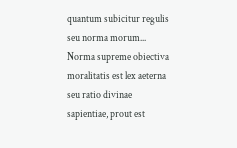quantum subicitur regulis seu norma morum...  Norma supreme obiectiva moralitatis est lex aeterna seu ratio divinae sapientiae, prout est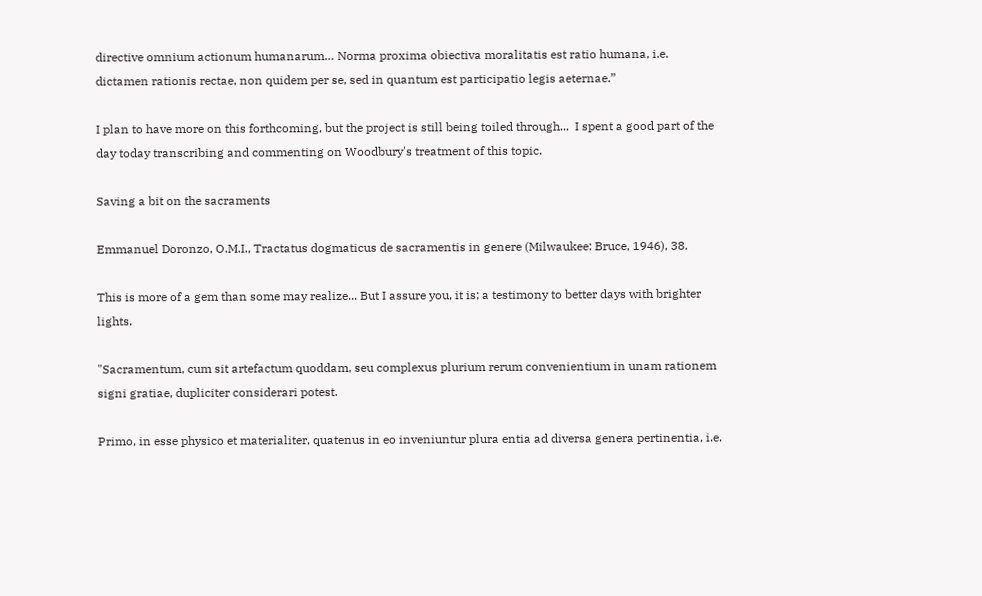directive omnium actionum humanarum… Norma proxima obiectiva moralitatis est ratio humana, i.e. dictamen rationis rectae, non quidem per se, sed in quantum est participatio legis aeternae.”

I plan to have more on this forthcoming, but the project is still being toiled through...  I spent a good part of the day today transcribing and commenting on Woodbury's treatment of this topic.

Saving a bit on the sacraments

Emmanuel Doronzo, O.M.I., Tractatus dogmaticus de sacramentis in genere (Milwaukee: Bruce, 1946), 38.

This is more of a gem than some may realize... But I assure you, it is; a testimony to better days with brighter lights.

"Sacramentum, cum sit artefactum quoddam, seu complexus plurium rerum convenientium in unam rationem signi gratiae, dupliciter considerari potest.

Primo, in esse physico et materialiter, quatenus in eo inveniuntur plura entia ad diversa genera pertinentia, i.e.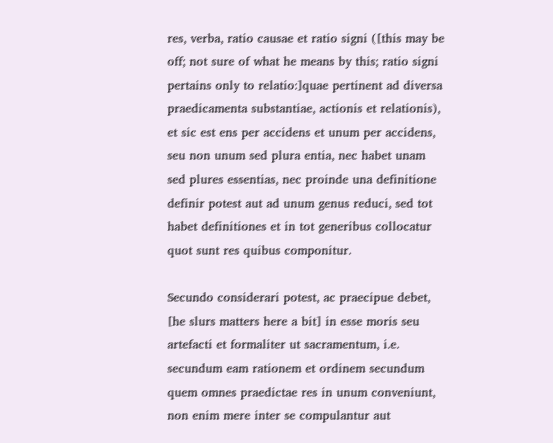res, verba, ratio causae et ratio signi ([this may be off; not sure of what he means by this; ratio signi pertains only to relatio:]quae pertinent ad diversa praedicamenta substantiae, actionis et relationis), et sic est ens per accidens et unum per accidens, seu non unum sed plura entia, nec habet unam sed plures essentias, nec proinde una definitione definir potest aut ad unum genus reduci, sed tot habet definitiones et in tot generibus collocatur quot sunt res quibus componitur.

Secundo considerari potest, ac praecipue debet, [he slurs matters here a bit] in esse moris seu artefacti et formaliter ut sacramentum, i.e. secundum eam rationem et ordinem secundum quem omnes praedictae res in unum conveniunt, non enim mere inter se compulantur aut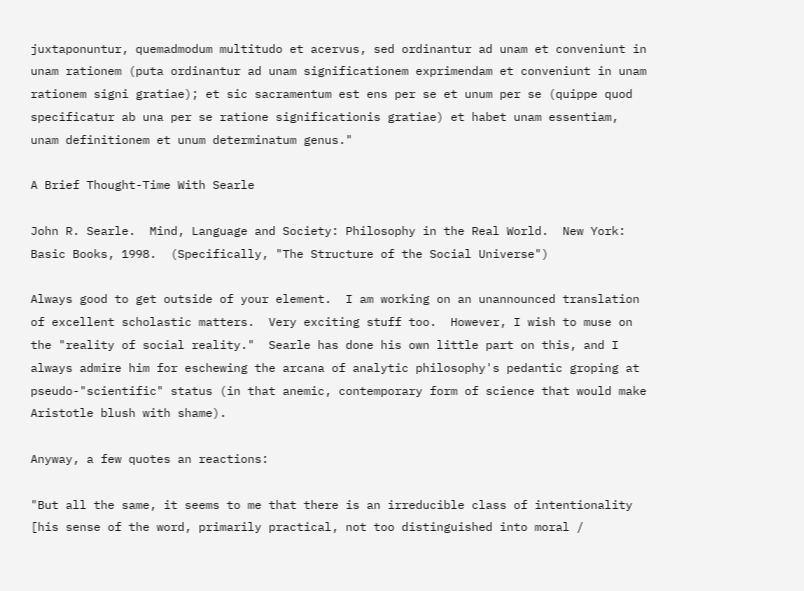juxtaponuntur, quemadmodum multitudo et acervus, sed ordinantur ad unam et conveniunt in unam rationem (puta ordinantur ad unam significationem exprimendam et conveniunt in unam rationem signi gratiae); et sic sacramentum est ens per se et unum per se (quippe quod specificatur ab una per se ratione significationis gratiae) et habet unam essentiam, unam definitionem et unum determinatum genus."

A Brief Thought-Time With Searle

John R. Searle.  Mind, Language and Society: Philosophy in the Real World.  New York: Basic Books, 1998.  (Specifically, "The Structure of the Social Universe")

Always good to get outside of your element.  I am working on an unannounced translation of excellent scholastic matters.  Very exciting stuff too.  However, I wish to muse on the "reality of social reality."  Searle has done his own little part on this, and I always admire him for eschewing the arcana of analytic philosophy's pedantic groping at pseudo-"scientific" status (in that anemic, contemporary form of science that would make Aristotle blush with shame).

Anyway, a few quotes an reactions:

"But all the same, it seems to me that there is an irreducible class of intentionality [his sense of the word, primarily practical, not too distinguished into moral /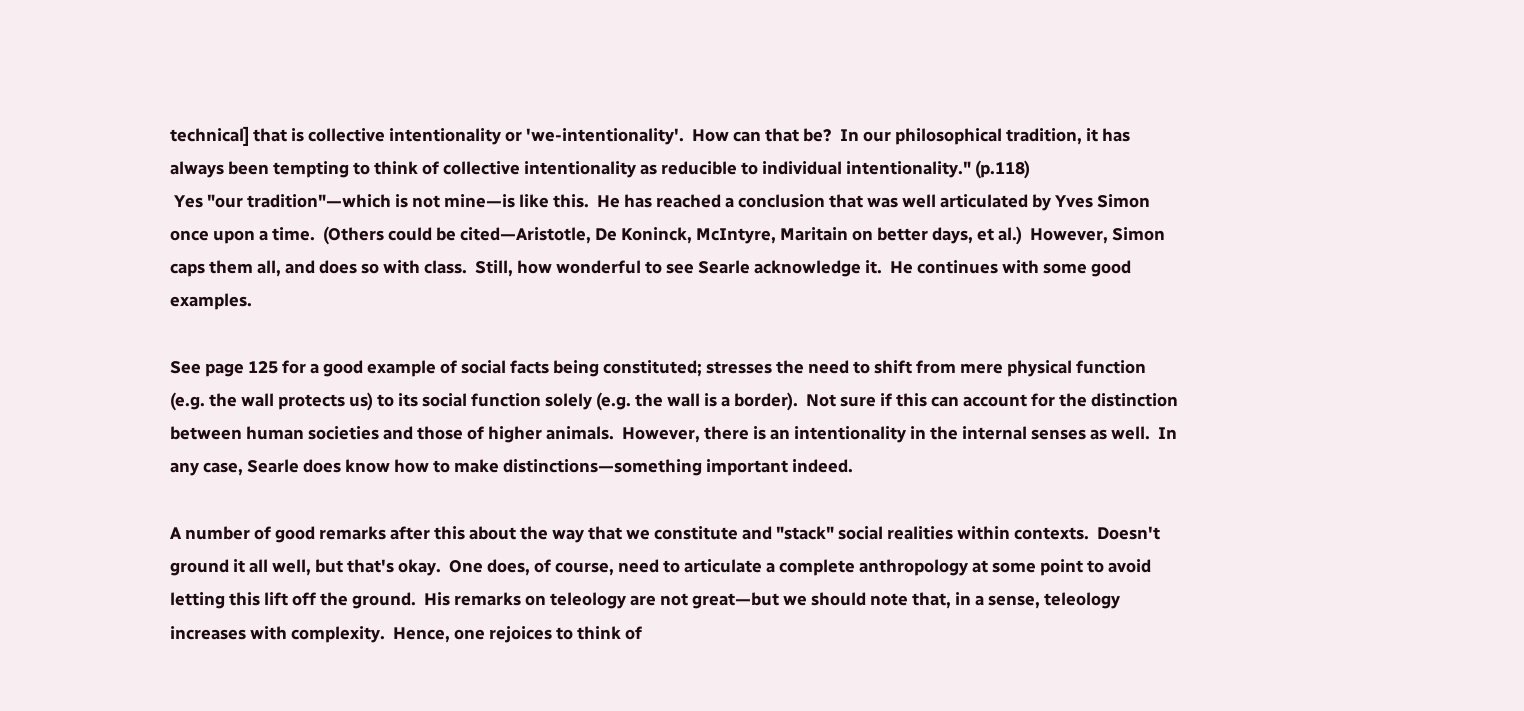technical] that is collective intentionality or 'we-intentionality'.  How can that be?  In our philosophical tradition, it has always been tempting to think of collective intentionality as reducible to individual intentionality." (p.118)
 Yes "our tradition"—which is not mine—is like this.  He has reached a conclusion that was well articulated by Yves Simon once upon a time.  (Others could be cited—Aristotle, De Koninck, McIntyre, Maritain on better days, et al.)  However, Simon caps them all, and does so with class.  Still, how wonderful to see Searle acknowledge it.  He continues with some good examples.

See page 125 for a good example of social facts being constituted; stresses the need to shift from mere physical function (e.g. the wall protects us) to its social function solely (e.g. the wall is a border).  Not sure if this can account for the distinction between human societies and those of higher animals.  However, there is an intentionality in the internal senses as well.  In any case, Searle does know how to make distinctions—something important indeed.

A number of good remarks after this about the way that we constitute and "stack" social realities within contexts.  Doesn't ground it all well, but that's okay.  One does, of course, need to articulate a complete anthropology at some point to avoid letting this lift off the ground.  His remarks on teleology are not great—but we should note that, in a sense, teleology increases with complexity.  Hence, one rejoices to think of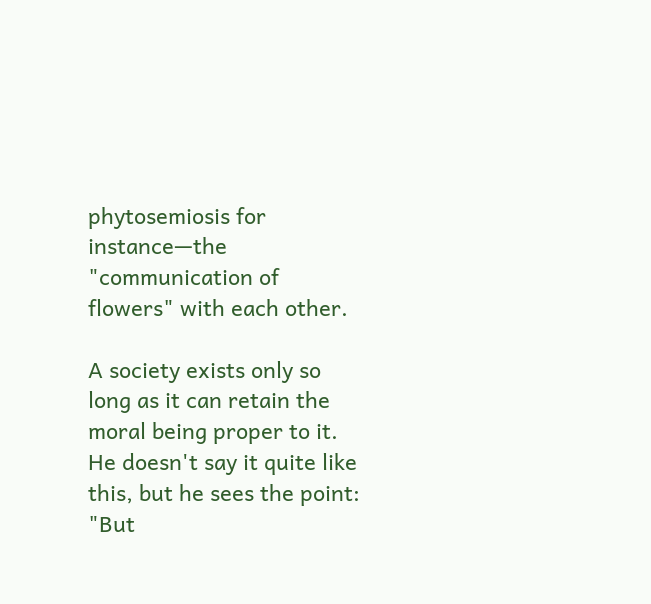phytosemiosis for instance—the "communication of flowers" with each other.

A society exists only so long as it can retain the moral being proper to it.  He doesn't say it quite like this, but he sees the point: "But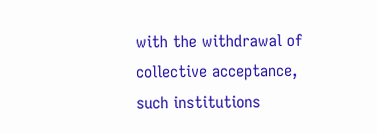with the withdrawal of collective acceptance, such institutions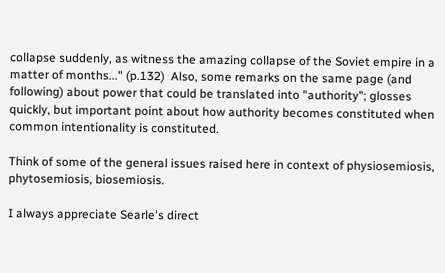collapse suddenly, as witness the amazing collapse of the Soviet empire in a matter of months..." (p.132)  Also, some remarks on the same page (and following) about power that could be translated into "authority"; glosses quickly, but important point about how authority becomes constituted when common intentionality is constituted.

Think of some of the general issues raised here in context of physiosemiosis, phytosemiosis, biosemiosis.

I always appreciate Searle's direct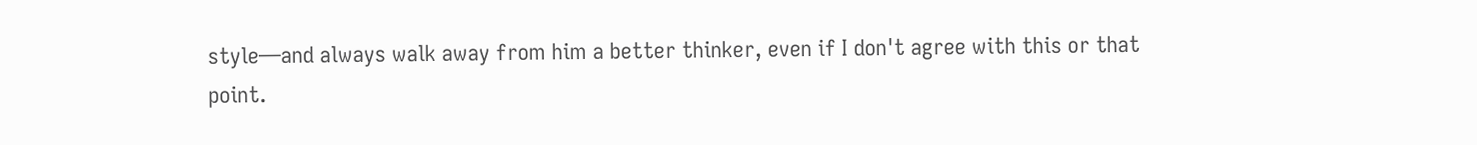style—and always walk away from him a better thinker, even if I don't agree with this or that point.